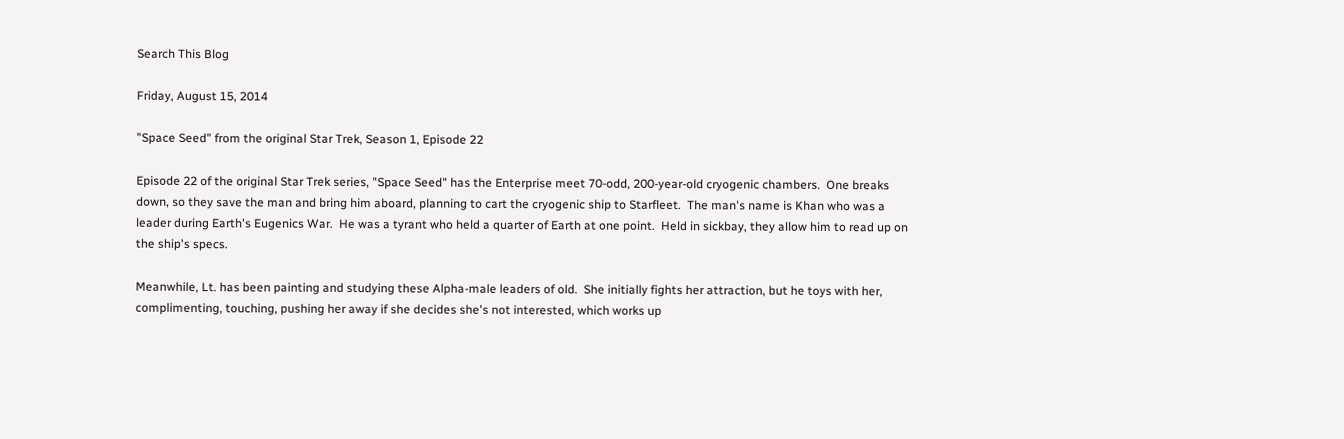Search This Blog

Friday, August 15, 2014

"Space Seed" from the original Star Trek, Season 1, Episode 22

Episode 22 of the original Star Trek series, "Space Seed" has the Enterprise meet 70-odd, 200-year-old cryogenic chambers.  One breaks down, so they save the man and bring him aboard, planning to cart the cryogenic ship to Starfleet.  The man's name is Khan who was a leader during Earth's Eugenics War.  He was a tyrant who held a quarter of Earth at one point.  Held in sickbay, they allow him to read up on the ship's specs.

Meanwhile, Lt. has been painting and studying these Alpha-male leaders of old.  She initially fights her attraction, but he toys with her, complimenting, touching, pushing her away if she decides she's not interested, which works up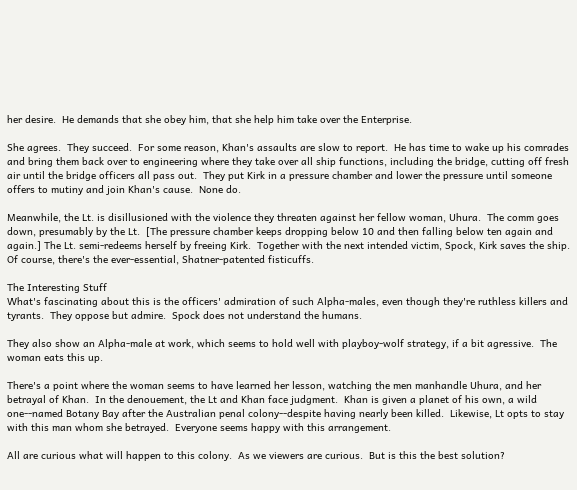her desire.  He demands that she obey him, that she help him take over the Enterprise.

She agrees.  They succeed.  For some reason, Khan's assaults are slow to report.  He has time to wake up his comrades and bring them back over to engineering where they take over all ship functions, including the bridge, cutting off fresh air until the bridge officers all pass out.  They put Kirk in a pressure chamber and lower the pressure until someone offers to mutiny and join Khan's cause.  None do.

Meanwhile, the Lt. is disillusioned with the violence they threaten against her fellow woman, Uhura.  The comm goes down, presumably by the Lt.  [The pressure chamber keeps dropping below 10 and then falling below ten again and again.] The Lt. semi-redeems herself by freeing Kirk.  Together with the next intended victim, Spock, Kirk saves the ship.  Of course, there's the ever-essential, Shatner-patented fisticuffs.

The Interesting Stuff
What's fascinating about this is the officers' admiration of such Alpha-males, even though they're ruthless killers and tyrants.  They oppose but admire.  Spock does not understand the humans.

They also show an Alpha-male at work, which seems to hold well with playboy-wolf strategy, if a bit agressive.  The woman eats this up.

There's a point where the woman seems to have learned her lesson, watching the men manhandle Uhura, and her betrayal of Khan.  In the denouement, the Lt and Khan face judgment.  Khan is given a planet of his own, a wild one--named Botany Bay after the Australian penal colony--despite having nearly been killed.  Likewise, Lt opts to stay with this man whom she betrayed.  Everyone seems happy with this arrangement.

All are curious what will happen to this colony.  As we viewers are curious.  But is this the best solution?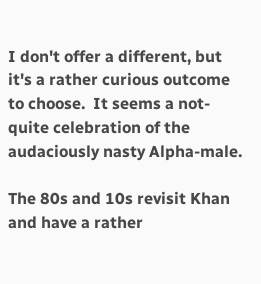I don't offer a different, but it's a rather curious outcome to choose.  It seems a not-quite celebration of the audaciously nasty Alpha-male.

The 80s and 10s revisit Khan and have a rather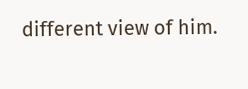different view of him.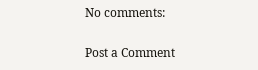No comments:

Post a Comment